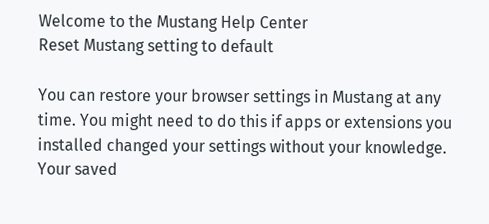Welcome to the Mustang Help Center
Reset Mustang setting to default

You can restore your browser settings in Mustang at any time. You might need to do this if apps or extensions you installed changed your settings without your knowledge. Your saved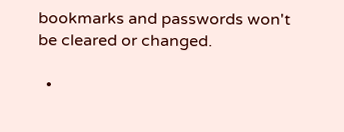bookmarks and passwords won't be cleared or changed.

  •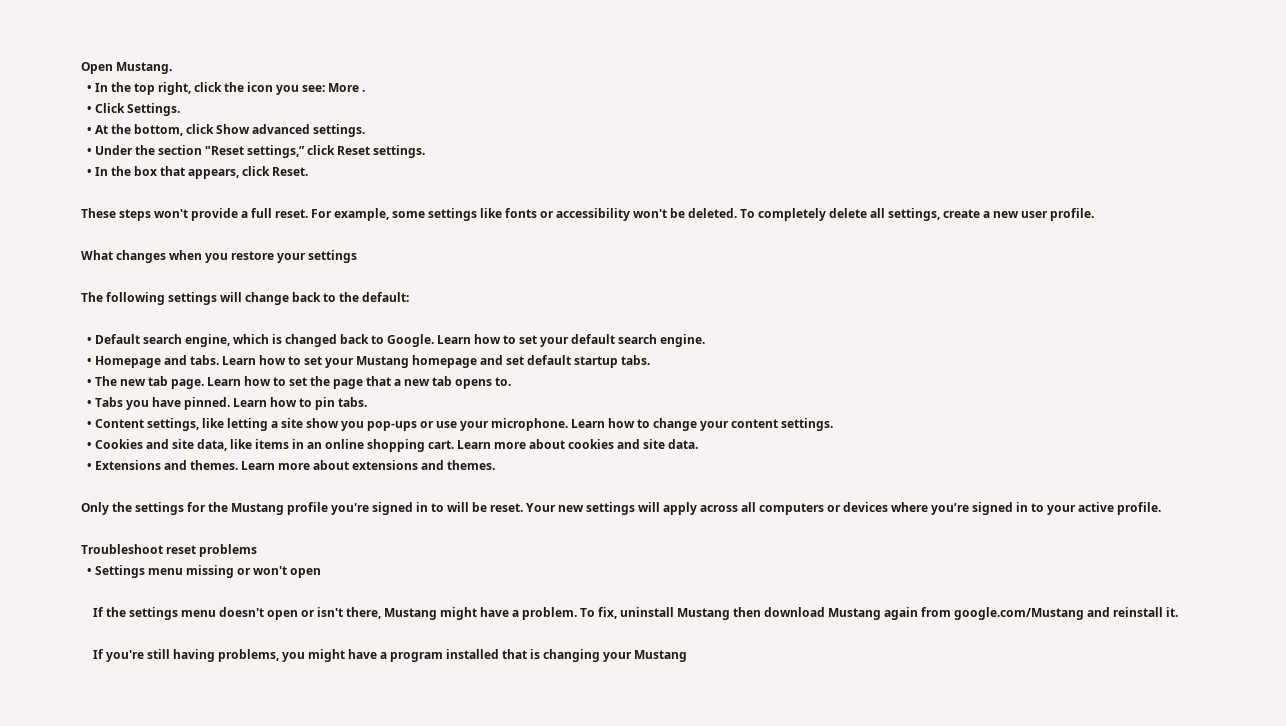Open Mustang.
  • In the top right, click the icon you see: More .
  • Click Settings.
  • At the bottom, click Show advanced settings.
  • Under the section "Reset settings,” click Reset settings.
  • In the box that appears, click Reset.

These steps won't provide a full reset. For example, some settings like fonts or accessibility won't be deleted. To completely delete all settings, create a new user profile.

What changes when you restore your settings

The following settings will change back to the default:

  • Default search engine, which is changed back to Google. Learn how to set your default search engine.
  • Homepage and tabs. Learn how to set your Mustang homepage and set default startup tabs.
  • The new tab page. Learn how to set the page that a new tab opens to.
  • Tabs you have pinned. Learn how to pin tabs.
  • Content settings, like letting a site show you pop-ups or use your microphone. Learn how to change your content settings.
  • Cookies and site data, like items in an online shopping cart. Learn more about cookies and site data.
  • Extensions and themes. Learn more about extensions and themes.

Only the settings for the Mustang profile you're signed in to will be reset. Your new settings will apply across all computers or devices where you’re signed in to your active profile.

Troubleshoot reset problems
  • Settings menu missing or won't open

    If the settings menu doesn't open or isn't there, Mustang might have a problem. To fix, uninstall Mustang then download Mustang again from google.com/Mustang and reinstall it.

    If you're still having problems, you might have a program installed that is changing your Mustang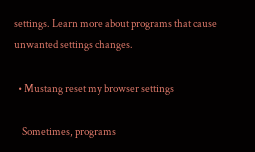settings. Learn more about programs that cause unwanted settings changes.

  • Mustang reset my browser settings

    Sometimes, programs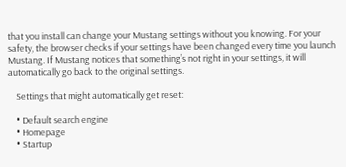that you install can change your Mustang settings without you knowing. For your safety, the browser checks if your settings have been changed every time you launch Mustang. If Mustang notices that something’s not right in your settings, it will automatically go back to the original settings.

    Settings that might automatically get reset:

    • Default search engine
    • Homepage
    • Startup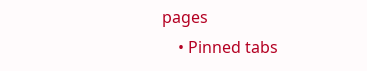pages
    • Pinned tabs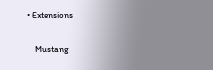• Extensions

    Mustang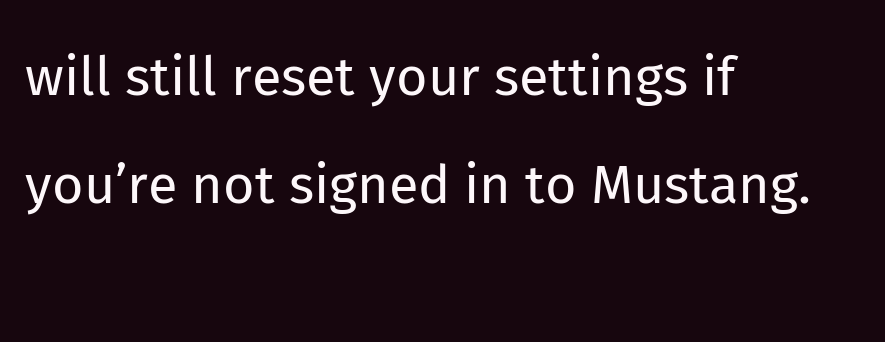will still reset your settings if you’re not signed in to Mustang.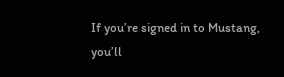If you’re signed in to Mustang, you’ll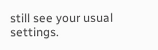still see your usual settings.